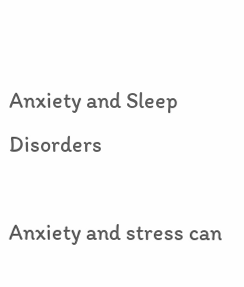Anxiety and Sleep Disorders

Anxiety and stress can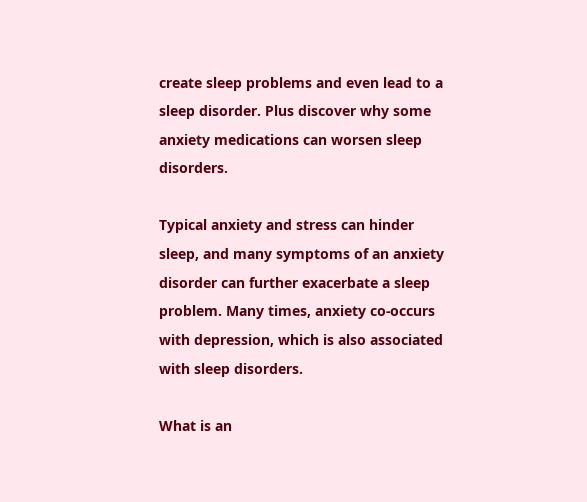create sleep problems and even lead to a sleep disorder. Plus discover why some anxiety medications can worsen sleep disorders.

Typical anxiety and stress can hinder sleep, and many symptoms of an anxiety disorder can further exacerbate a sleep problem. Many times, anxiety co-occurs with depression, which is also associated with sleep disorders.

What is an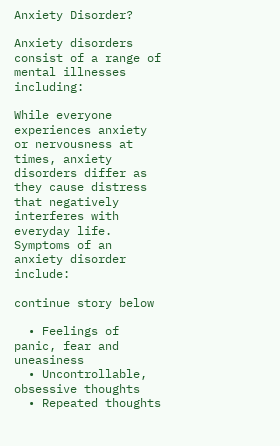Anxiety Disorder?

Anxiety disorders consist of a range of mental illnesses including:

While everyone experiences anxiety or nervousness at times, anxiety disorders differ as they cause distress that negatively interferes with everyday life. Symptoms of an anxiety disorder include:

continue story below

  • Feelings of panic, fear and uneasiness
  • Uncontrollable, obsessive thoughts
  • Repeated thoughts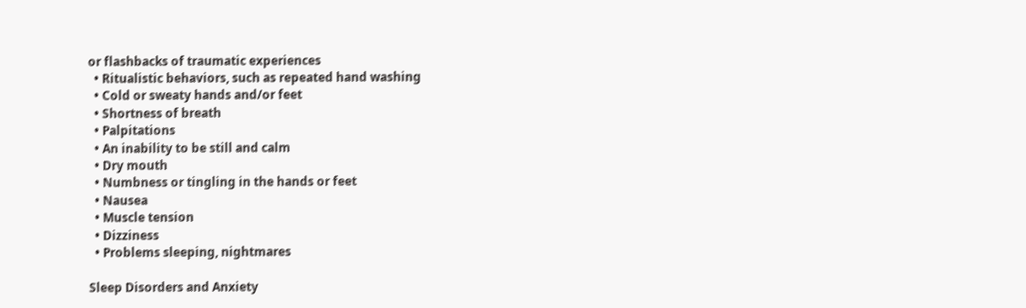or flashbacks of traumatic experiences
  • Ritualistic behaviors, such as repeated hand washing
  • Cold or sweaty hands and/or feet
  • Shortness of breath
  • Palpitations
  • An inability to be still and calm
  • Dry mouth
  • Numbness or tingling in the hands or feet
  • Nausea
  • Muscle tension
  • Dizziness
  • Problems sleeping, nightmares

Sleep Disorders and Anxiety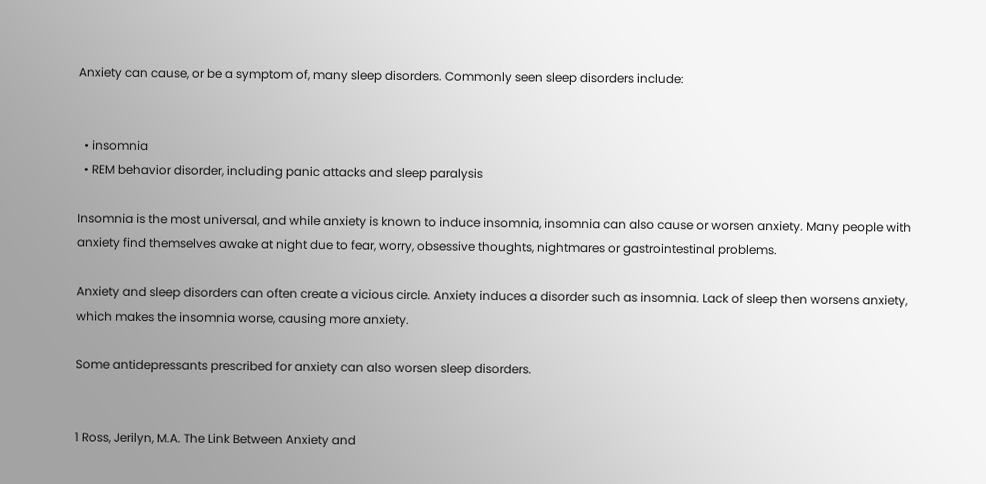Anxiety can cause, or be a symptom of, many sleep disorders. Commonly seen sleep disorders include:


  • insomnia
  • REM behavior disorder, including panic attacks and sleep paralysis

Insomnia is the most universal, and while anxiety is known to induce insomnia, insomnia can also cause or worsen anxiety. Many people with anxiety find themselves awake at night due to fear, worry, obsessive thoughts, nightmares or gastrointestinal problems.

Anxiety and sleep disorders can often create a vicious circle. Anxiety induces a disorder such as insomnia. Lack of sleep then worsens anxiety, which makes the insomnia worse, causing more anxiety.

Some antidepressants prescribed for anxiety can also worsen sleep disorders.


1 Ross, Jerilyn, M.A. The Link Between Anxiety and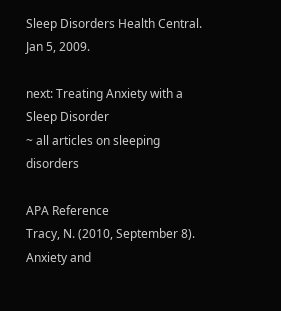Sleep Disorders Health Central. Jan 5, 2009.

next: Treating Anxiety with a Sleep Disorder
~ all articles on sleeping disorders

APA Reference
Tracy, N. (2010, September 8). Anxiety and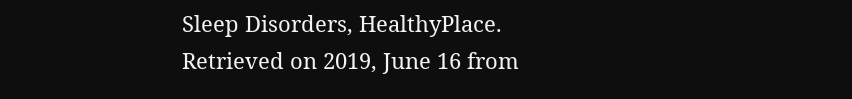Sleep Disorders, HealthyPlace. Retrieved on 2019, June 16 from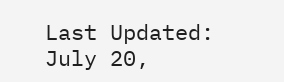Last Updated: July 20,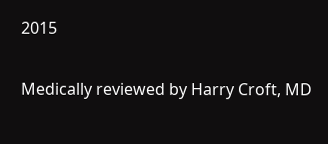2015

Medically reviewed by Harry Croft, MD